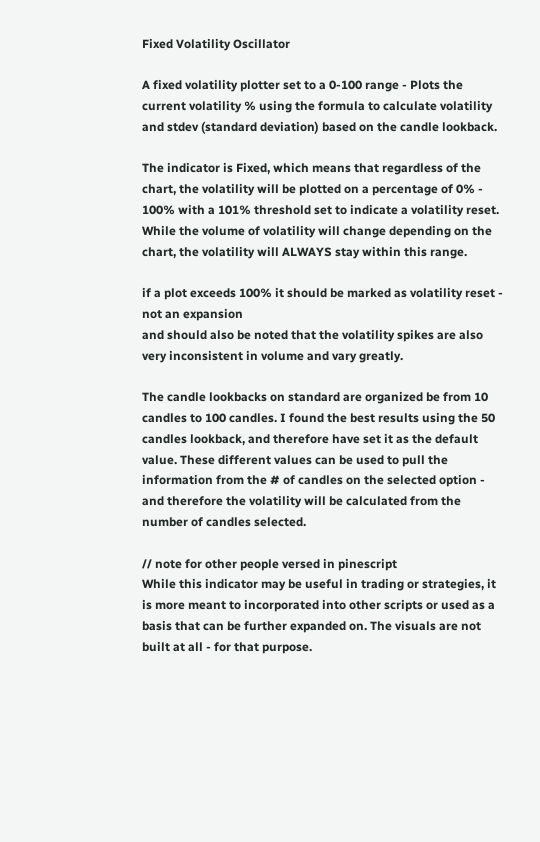Fixed Volatility Oscillator

A fixed volatility plotter set to a 0-100 range - Plots the current volatility % using the formula to calculate volatility and stdev (standard deviation) based on the candle lookback.

The indicator is Fixed, which means that regardless of the chart, the volatility will be plotted on a percentage of 0% - 100% with a 101% threshold set to indicate a volatility reset. While the volume of volatility will change depending on the chart, the volatility will ALWAYS stay within this range.

if a plot exceeds 100% it should be marked as volatility reset - not an expansion
and should also be noted that the volatility spikes are also very inconsistent in volume and vary greatly.

The candle lookbacks on standard are organized be from 10 candles to 100 candles. I found the best results using the 50 candles lookback, and therefore have set it as the default value. These different values can be used to pull the information from the # of candles on the selected option - and therefore the volatility will be calculated from the number of candles selected.

// note for other people versed in pinescript
While this indicator may be useful in trading or strategies, it is more meant to incorporated into other scripts or used as a basis that can be further expanded on. The visuals are not built at all - for that purpose.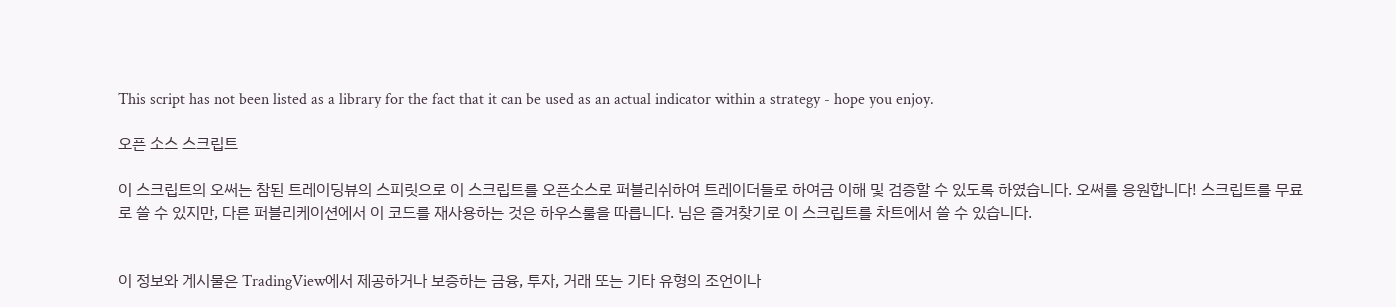This script has not been listed as a library for the fact that it can be used as an actual indicator within a strategy - hope you enjoy.

오픈 소스 스크립트

이 스크립트의 오써는 참된 트레이딩뷰의 스피릿으로 이 스크립트를 오픈소스로 퍼블리쉬하여 트레이더들로 하여금 이해 및 검증할 수 있도록 하였습니다. 오써를 응원합니다! 스크립트를 무료로 쓸 수 있지만, 다른 퍼블리케이션에서 이 코드를 재사용하는 것은 하우스룰을 따릅니다. 님은 즐겨찾기로 이 스크립트를 차트에서 쓸 수 있습니다.


이 정보와 게시물은 TradingView에서 제공하거나 보증하는 금융, 투자, 거래 또는 기타 유형의 조언이나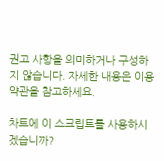권고 사항을 의미하거나 구성하지 않습니다. 자세한 내용은 이용 약관을 참고하세요.

차트에 이 스크립트를 사용하시겠습니까?